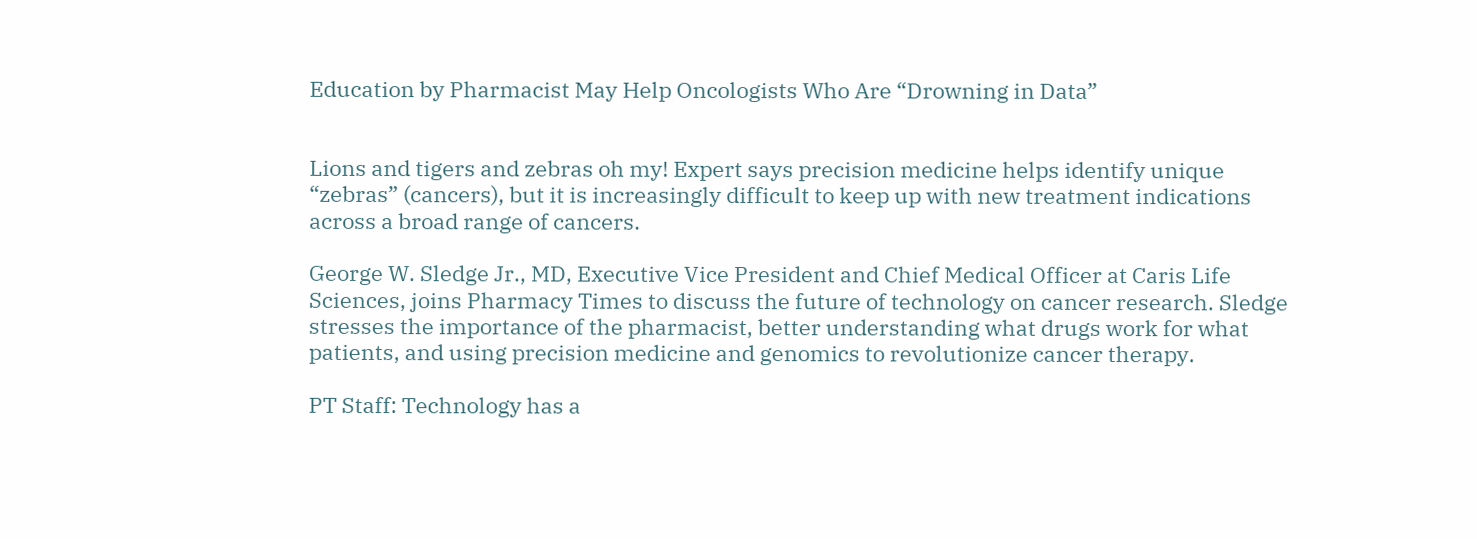Education by Pharmacist May Help Oncologists Who Are “Drowning in Data”


Lions and tigers and zebras oh my! Expert says precision medicine helps identify unique “zebras” (cancers), but it is increasingly difficult to keep up with new treatment indications across a broad range of cancers.

George W. Sledge Jr., MD, Executive Vice President and Chief Medical Officer at Caris Life Sciences, joins Pharmacy Times to discuss the future of technology on cancer research. Sledge stresses the importance of the pharmacist, better understanding what drugs work for what patients, and using precision medicine and genomics to revolutionize cancer therapy.

PT Staff: Technology has a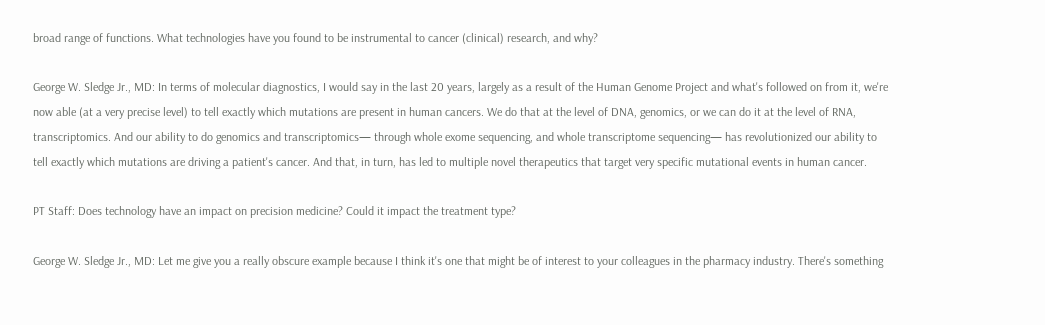broad range of functions. What technologies have you found to be instrumental to cancer (clinical) research, and why?

George W. Sledge Jr., MD: In terms of molecular diagnostics, I would say in the last 20 years, largely as a result of the Human Genome Project and what's followed on from it, we're now able (at a very precise level) to tell exactly which mutations are present in human cancers. We do that at the level of DNA, genomics, or we can do it at the level of RNA, transcriptomics. And our ability to do genomics and transcriptomics— through whole exome sequencing, and whole transcriptome sequencing— has revolutionized our ability to tell exactly which mutations are driving a patient's cancer. And that, in turn, has led to multiple novel therapeutics that target very specific mutational events in human cancer.

PT Staff: Does technology have an impact on precision medicine? Could it impact the treatment type?

George W. Sledge Jr., MD: Let me give you a really obscure example because I think it's one that might be of interest to your colleagues in the pharmacy industry. There's something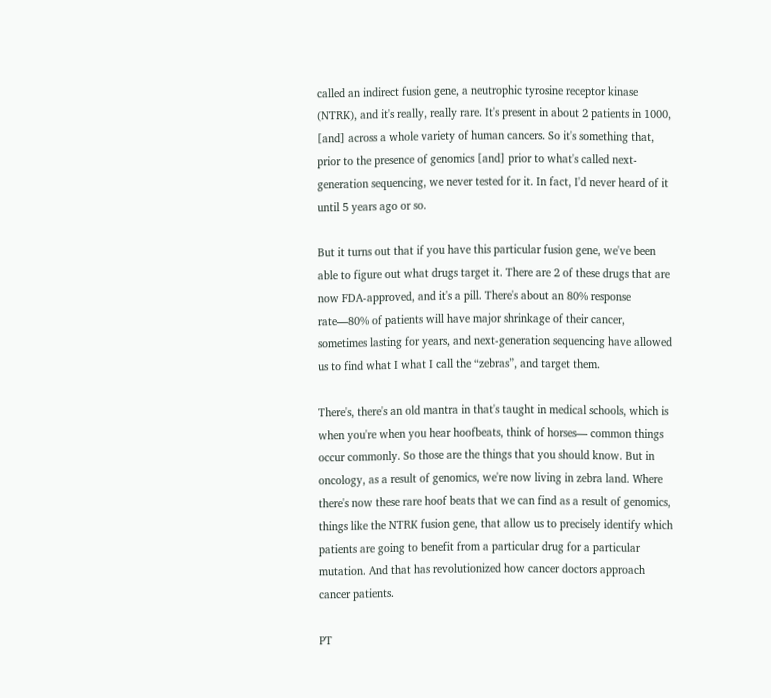called an indirect fusion gene, a neutrophic tyrosine receptor kinase (NTRK), and it's really, really rare. It's present in about 2 patients in 1000, [and] across a whole variety of human cancers. So it's something that, prior to the presence of genomics [and] prior to what's called next-generation sequencing, we never tested for it. In fact, I'd never heard of it until 5 years ago or so.

But it turns out that if you have this particular fusion gene, we've been able to figure out what drugs target it. There are 2 of these drugs that are now FDA-approved, and it's a pill. There's about an 80% response rate—80% of patients will have major shrinkage of their cancer, sometimes lasting for years, and next-generation sequencing have allowed us to find what I what I call the “zebras”, and target them.

There's, there's an old mantra in that's taught in medical schools, which is when you're when you hear hoofbeats, think of horses— common things occur commonly. So those are the things that you should know. But in oncology, as a result of genomics, we're now living in zebra land. Where there's now these rare hoof beats that we can find as a result of genomics, things like the NTRK fusion gene, that allow us to precisely identify which patients are going to benefit from a particular drug for a particular mutation. And that has revolutionized how cancer doctors approach cancer patients.

PT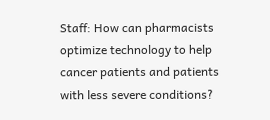Staff: How can pharmacists optimize technology to help cancer patients and patients with less severe conditions?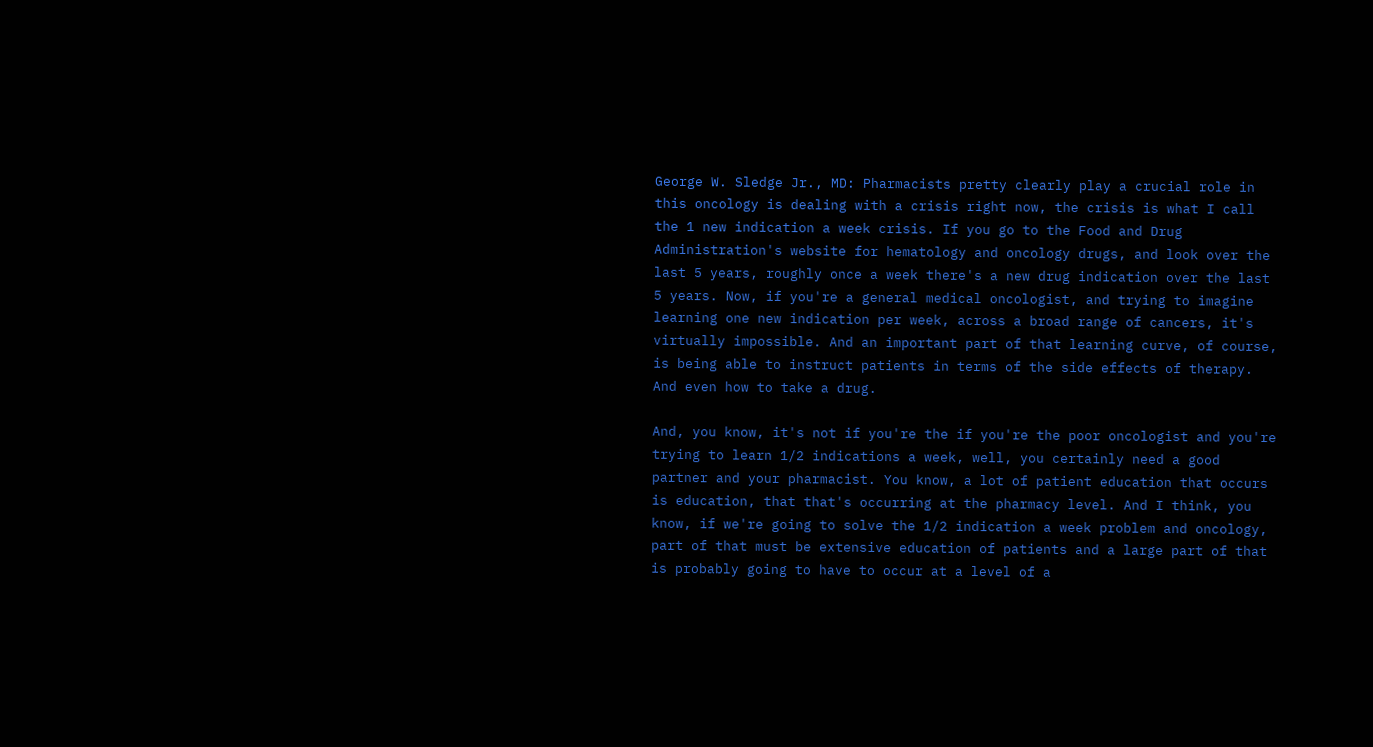George W. Sledge Jr., MD: Pharmacists pretty clearly play a crucial role in this oncology is dealing with a crisis right now, the crisis is what I call the 1 new indication a week crisis. If you go to the Food and Drug Administration's website for hematology and oncology drugs, and look over the last 5 years, roughly once a week there's a new drug indication over the last 5 years. Now, if you're a general medical oncologist, and trying to imagine learning one new indication per week, across a broad range of cancers, it's virtually impossible. And an important part of that learning curve, of course, is being able to instruct patients in terms of the side effects of therapy. And even how to take a drug.

And, you know, it's not if you're the if you're the poor oncologist and you're trying to learn 1/2 indications a week, well, you certainly need a good partner and your pharmacist. You know, a lot of patient education that occurs is education, that that's occurring at the pharmacy level. And I think, you know, if we're going to solve the 1/2 indication a week problem and oncology, part of that must be extensive education of patients and a large part of that is probably going to have to occur at a level of a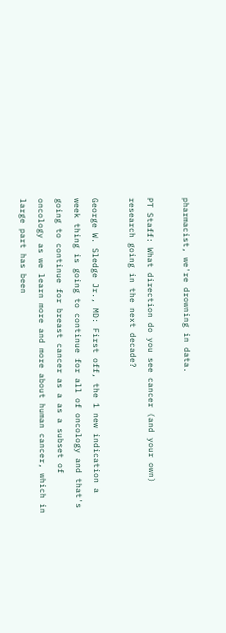pharmacist, we're drowning in data.

PT Staff: What direction do you see cancer (and your own) research going in the next decade?

George W. Sledge Jr., MD: First off, the 1 new indication a week thing is going to continue for all of oncology and that's going to continue for breast cancer as a as a subset of oncology as we learn more and more about human cancer, which in large part has been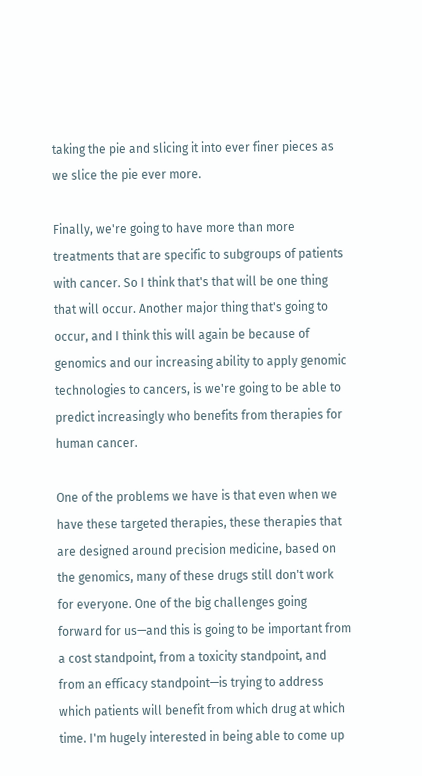taking the pie and slicing it into ever finer pieces as we slice the pie ever more.

Finally, we're going to have more than more treatments that are specific to subgroups of patients with cancer. So I think that's that will be one thing that will occur. Another major thing that's going to occur, and I think this will again be because of genomics and our increasing ability to apply genomic technologies to cancers, is we're going to be able to predict increasingly who benefits from therapies for human cancer.

One of the problems we have is that even when we have these targeted therapies, these therapies that are designed around precision medicine, based on the genomics, many of these drugs still don't work for everyone. One of the big challenges going forward for us—and this is going to be important from a cost standpoint, from a toxicity standpoint, and from an efficacy standpoint—is trying to address which patients will benefit from which drug at which time. I'm hugely interested in being able to come up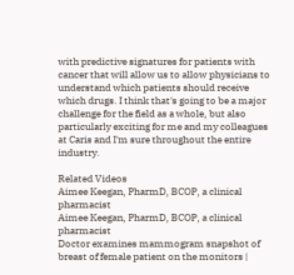with predictive signatures for patients with cancer that will allow us to allow physicians to understand which patients should receive which drugs. I think that's going to be a major challenge for the field as a whole, but also particularly exciting for me and my colleagues at Caris and I'm sure throughout the entire industry.

Related Videos
Aimee Keegan, PharmD, BCOP, a clinical pharmacist
Aimee Keegan, PharmD, BCOP, a clinical pharmacist
Doctor examines mammogram snapshot of breast of female patient on the monitors |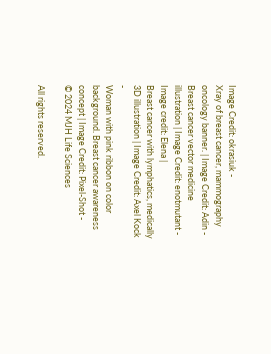Image Credit: okrasiuk -
Xray of breast cancer, mammography oncology banner. | Image Credit: Adin -
Breast cancer vector medicine illustration | Image Credit: enotmutant -
Image credit: Elena |
Breast cancer with lymphatics, medically 3D illustration | Image Credit: Axel Kock -
Woman with pink ribbon on color background. Breast cancer awareness concept | Image Credit: Pixel-Shot -
© 2024 MJH Life Sciences

All rights reserved.